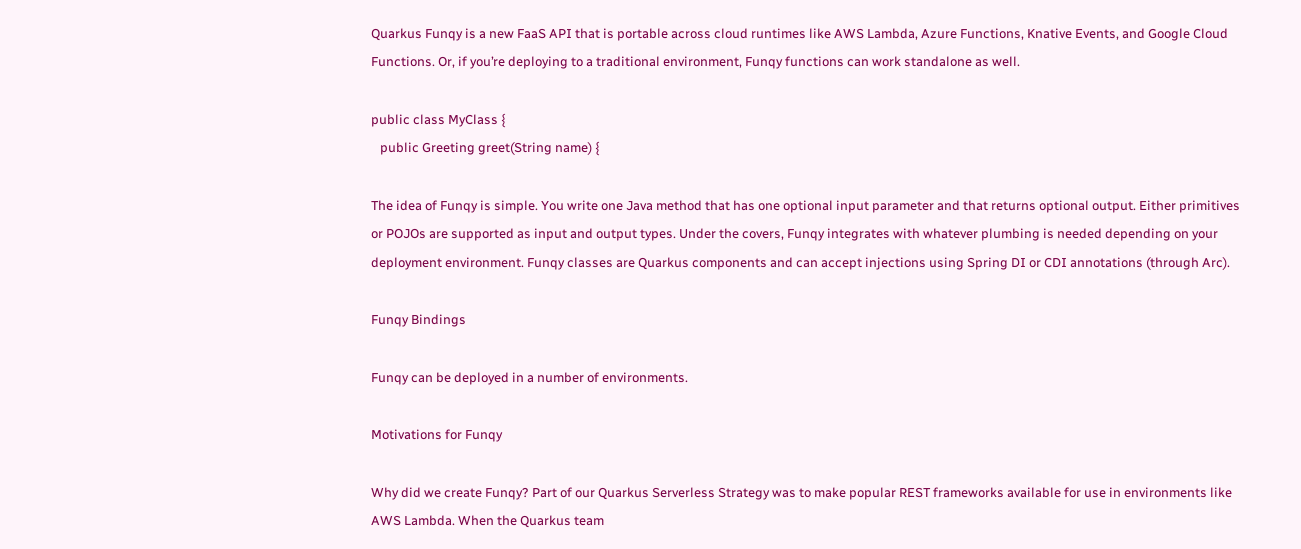Quarkus Funqy is a new FaaS API that is portable across cloud runtimes like AWS Lambda, Azure Functions, Knative Events, and Google Cloud Functions. Or, if you’re deploying to a traditional environment, Funqy functions can work standalone as well.

public class MyClass {
   public Greeting greet(String name) {

The idea of Funqy is simple. You write one Java method that has one optional input parameter and that returns optional output. Either primitives or POJOs are supported as input and output types. Under the covers, Funqy integrates with whatever plumbing is needed depending on your deployment environment. Funqy classes are Quarkus components and can accept injections using Spring DI or CDI annotations (through Arc).

Funqy Bindings

Funqy can be deployed in a number of environments.

Motivations for Funqy

Why did we create Funqy? Part of our Quarkus Serverless Strategy was to make popular REST frameworks available for use in environments like AWS Lambda. When the Quarkus team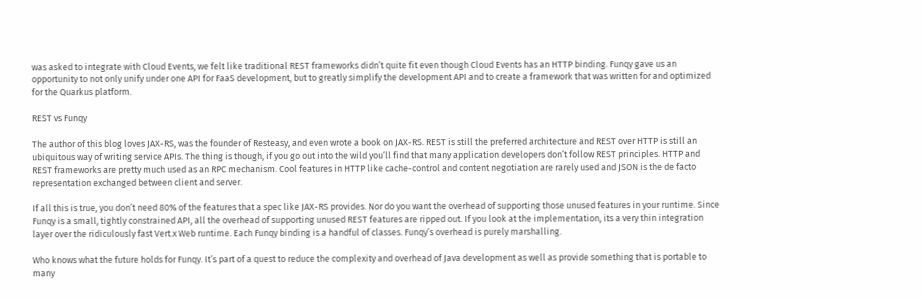was asked to integrate with Cloud Events, we felt like traditional REST frameworks didn’t quite fit even though Cloud Events has an HTTP binding. Funqy gave us an opportunity to not only unify under one API for FaaS development, but to greatly simplify the development API and to create a framework that was written for and optimized for the Quarkus platform.

REST vs Funqy

The author of this blog loves JAX-RS, was the founder of Resteasy, and even wrote a book on JAX-RS. REST is still the preferred architecture and REST over HTTP is still an ubiquitous way of writing service APIs. The thing is though, if you go out into the wild you’ll find that many application developers don’t follow REST principles. HTTP and REST frameworks are pretty much used as an RPC mechanism. Cool features in HTTP like cache-control and content negotiation are rarely used and JSON is the de facto representation exchanged between client and server.

If all this is true, you don’t need 80% of the features that a spec like JAX-RS provides. Nor do you want the overhead of supporting those unused features in your runtime. Since Funqy is a small, tightly constrained API, all the overhead of supporting unused REST features are ripped out. If you look at the implementation, its a very thin integration layer over the ridiculously fast Vert.x Web runtime. Each Funqy binding is a handful of classes. Funqy’s overhead is purely marshalling.

Who knows what the future holds for Funqy. It’s part of a quest to reduce the complexity and overhead of Java development as well as provide something that is portable to many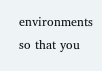environments so that you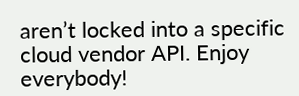aren’t locked into a specific cloud vendor API. Enjoy everybody!